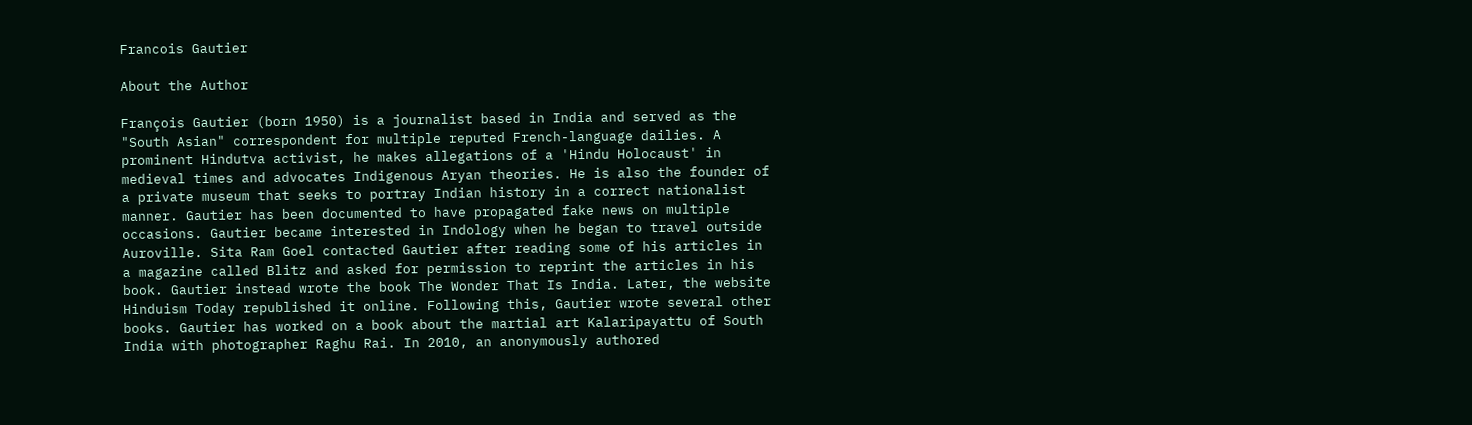Francois Gautier

About the Author

François Gautier (born 1950) is a journalist based in India and served as the "South Asian" correspondent for multiple reputed French-language dailies. A prominent Hindutva activist, he makes allegations of a 'Hindu Holocaust' in medieval times and advocates Indigenous Aryan theories. He is also the founder of a private museum that seeks to portray Indian history in a correct nationalist manner. Gautier has been documented to have propagated fake news on multiple occasions. Gautier became interested in Indology when he began to travel outside Auroville. Sita Ram Goel contacted Gautier after reading some of his articles in a magazine called Blitz and asked for permission to reprint the articles in his book. Gautier instead wrote the book The Wonder That Is India. Later, the website Hinduism Today republished it online. Following this, Gautier wrote several other books. Gautier has worked on a book about the martial art Kalaripayattu of South India with photographer Raghu Rai. In 2010, an anonymously authored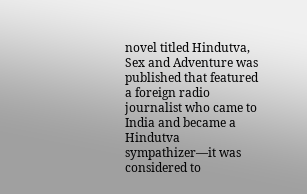novel titled Hindutva, Sex and Adventure was published that featured a foreign radio journalist who came to India and became a Hindutva sympathizer—it was considered to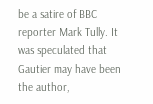be a satire of BBC reporter Mark Tully. It was speculated that Gautier may have been the author,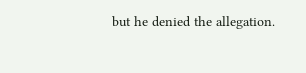but he denied the allegation.